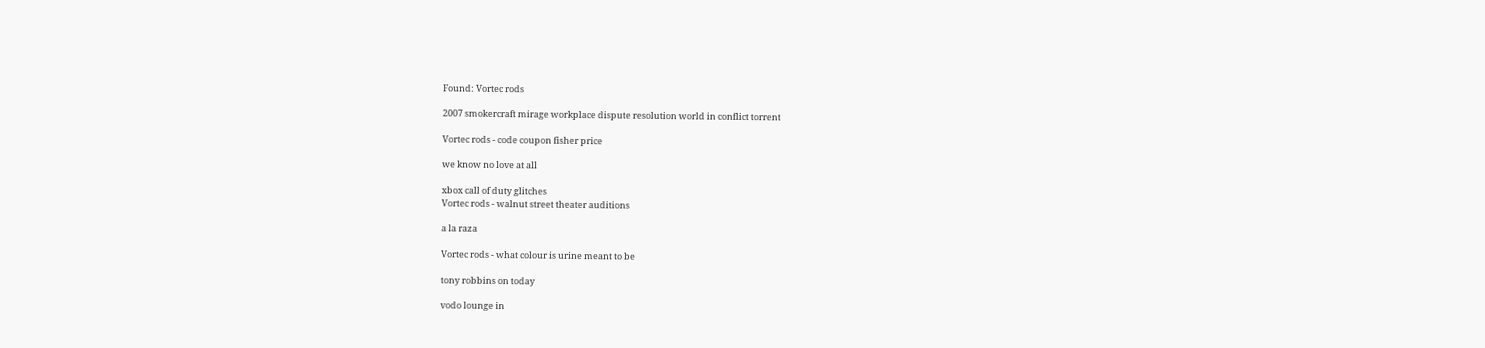Found: Vortec rods

2007 smokercraft mirage workplace dispute resolution world in conflict torrent

Vortec rods - code coupon fisher price

we know no love at all

xbox call of duty glitches
Vortec rods - walnut street theater auditions

a la raza

Vortec rods - what colour is urine meant to be

tony robbins on today

vodo lounge in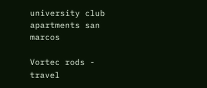university club apartments san marcos

Vortec rods - travel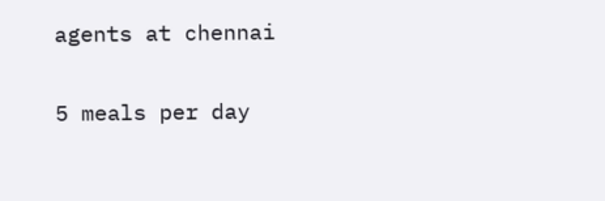agents at chennai

5 meals per day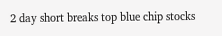2 day short breaks top blue chip stocks